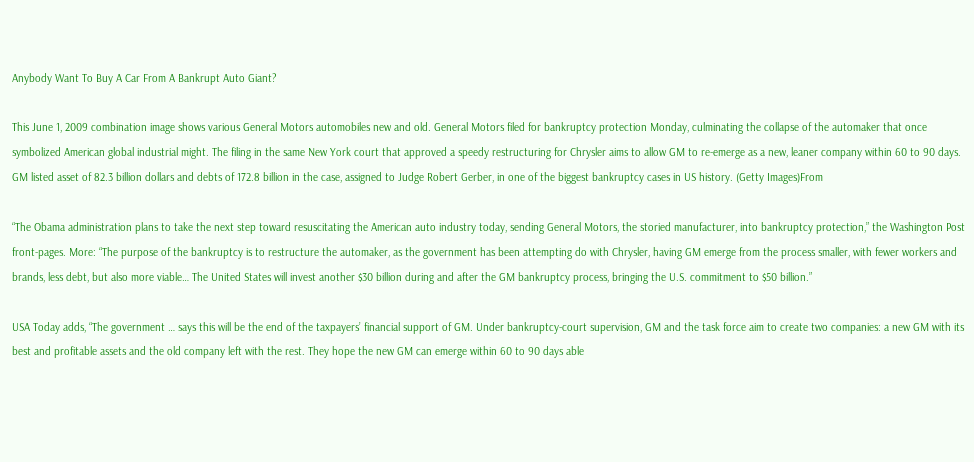Anybody Want To Buy A Car From A Bankrupt Auto Giant?

This June 1, 2009 combination image shows various General Motors automobiles new and old. General Motors filed for bankruptcy protection Monday, culminating the collapse of the automaker that once symbolized American global industrial might. The filing in the same New York court that approved a speedy restructuring for Chrysler aims to allow GM to re-emerge as a new, leaner company within 60 to 90 days. GM listed asset of 82.3 billion dollars and debts of 172.8 billion in the case, assigned to Judge Robert Gerber, in one of the biggest bankruptcy cases in US history. (Getty Images)From

“The Obama administration plans to take the next step toward resuscitating the American auto industry today, sending General Motors, the storied manufacturer, into bankruptcy protection,” the Washington Post front-pages. More: “The purpose of the bankruptcy is to restructure the automaker, as the government has been attempting do with Chrysler, having GM emerge from the process smaller, with fewer workers and brands, less debt, but also more viable… The United States will invest another $30 billion during and after the GM bankruptcy process, bringing the U.S. commitment to $50 billion.”

USA Today adds, “The government … says this will be the end of the taxpayers’ financial support of GM. Under bankruptcy-court supervision, GM and the task force aim to create two companies: a new GM with its best and profitable assets and the old company left with the rest. They hope the new GM can emerge within 60 to 90 days able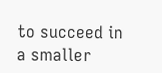to succeed in a smaller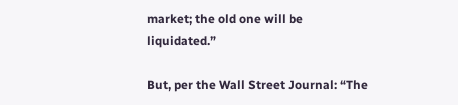market; the old one will be liquidated.”

But, per the Wall Street Journal: “The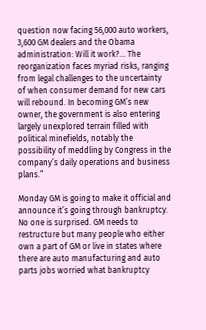question now facing 56,000 auto workers, 3,600 GM dealers and the Obama administration: Will it work?… The reorganization faces myriad risks, ranging from legal challenges to the uncertainty of when consumer demand for new cars will rebound. In becoming GM’s new owner, the government is also entering largely unexplored terrain filled with political minefields, notably the possibility of meddling by Congress in the company’s daily operations and business plans.”

Monday GM is going to make it official and announce it’s going through bankruptcy. No one is surprised. GM needs to restructure but many people who either own a part of GM or live in states where there are auto manufacturing and auto parts jobs worried what bankruptcy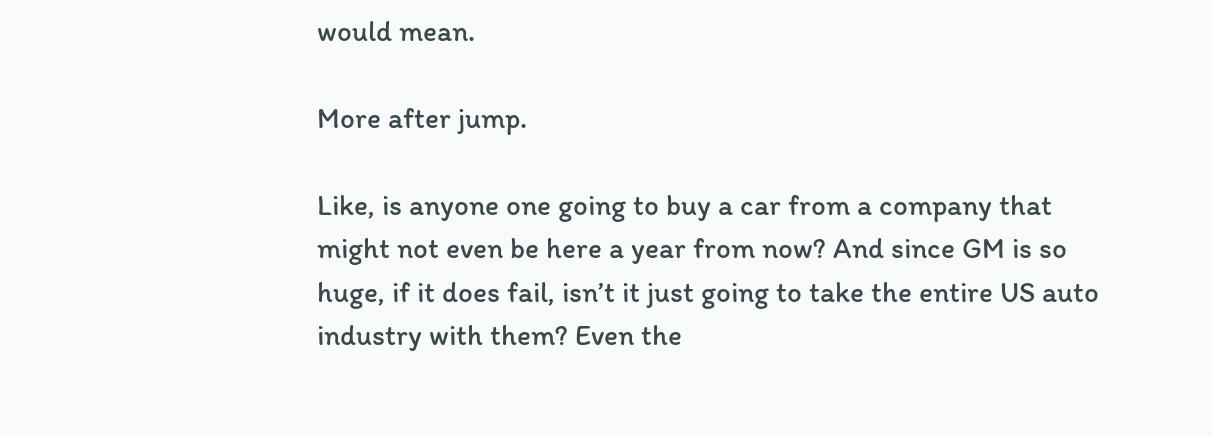would mean.

More after jump.

Like, is anyone one going to buy a car from a company that might not even be here a year from now? And since GM is so huge, if it does fail, isn’t it just going to take the entire US auto industry with them? Even the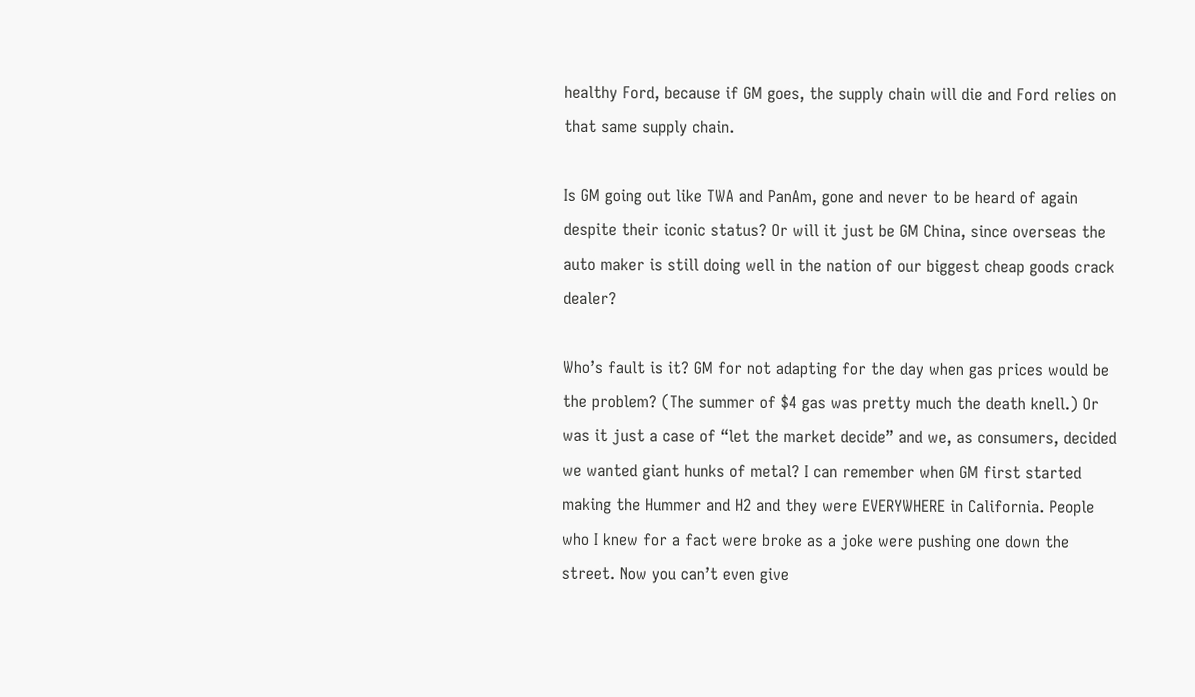healthy Ford, because if GM goes, the supply chain will die and Ford relies on that same supply chain.

Is GM going out like TWA and PanAm, gone and never to be heard of again despite their iconic status? Or will it just be GM China, since overseas the auto maker is still doing well in the nation of our biggest cheap goods crack dealer?

Who’s fault is it? GM for not adapting for the day when gas prices would be the problem? (The summer of $4 gas was pretty much the death knell.) Or was it just a case of “let the market decide” and we, as consumers, decided we wanted giant hunks of metal? I can remember when GM first started making the Hummer and H2 and they were EVERYWHERE in California. People who I knew for a fact were broke as a joke were pushing one down the street. Now you can’t even give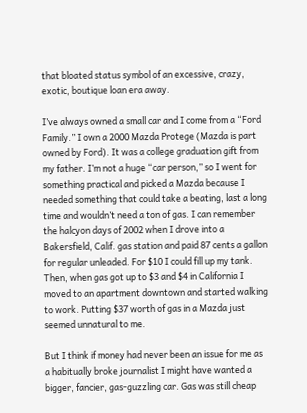that bloated status symbol of an excessive, crazy, exotic, boutique loan era away.

I’ve always owned a small car and I come from a “Ford Family.” I own a 2000 Mazda Protege (Mazda is part owned by Ford). It was a college graduation gift from my father. I’m not a huge “car person,” so I went for something practical and picked a Mazda because I needed something that could take a beating, last a long time and wouldn’t need a ton of gas. I can remember the halcyon days of 2002 when I drove into a Bakersfield, Calif. gas station and paid 87 cents a gallon for regular unleaded. For $10 I could fill up my tank. Then, when gas got up to $3 and $4 in California I moved to an apartment downtown and started walking to work. Putting $37 worth of gas in a Mazda just seemed unnatural to me.

But I think if money had never been an issue for me as a habitually broke journalist I might have wanted a bigger, fancier, gas-guzzling car. Gas was still cheap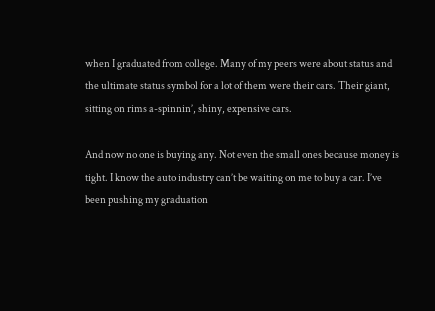when I graduated from college. Many of my peers were about status and the ultimate status symbol for a lot of them were their cars. Their giant, sitting on rims a-spinnin’, shiny, expensive cars.

And now no one is buying any. Not even the small ones because money is tight. I know the auto industry can’t be waiting on me to buy a car. I’ve been pushing my graduation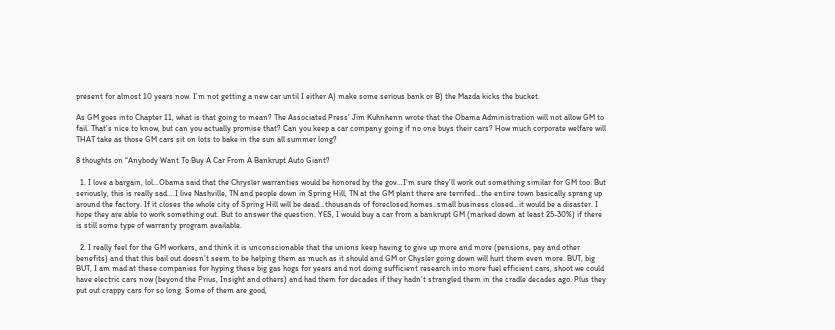present for almost 10 years now. I’m not getting a new car until I either A) make some serious bank or B) the Mazda kicks the bucket.

As GM goes into Chapter 11, what is that going to mean? The Associated Press’ Jim Kuhnhenn wrote that the Obama Administration will not allow GM to fail. That’s nice to know, but can you actually promise that? Can you keep a car company going if no one buys their cars? How much corporate welfare will THAT take as those GM cars sit on lots to bake in the sun all summer long?

8 thoughts on “Anybody Want To Buy A Car From A Bankrupt Auto Giant?

  1. I love a bargain, lol…Obama said that the Chrysler warranties would be honored by the gov…I’m sure they’ll work out something similar for GM too. But seriously, this is really sad….I live Nashville, TN and people down in Spring Hill, TN at the GM plant there are terrifed…the entire town basically sprang up around the factory. If it closes the whole city of Spring Hill will be dead…thousands of foreclosed homes..small business closed…it would be a disaster. I hope they are able to work something out. But to answer the question. YES, I would buy a car from a bankrupt GM (marked down at least 25-30%) if there is still some type of warranty program available.

  2. I really feel for the GM workers, and think it is unconscionable that the unions keep having to give up more and more (pensions, pay and other benefits) and that this bail out doesn’t seem to be helping them as much as it should and GM or Chysler going down will hurt them even more. BUT, big BUT, I am mad at these companies for hyping these big gas hogs for years and not doing sufficient research into more fuel efficient cars, shoot we could have electric cars now (beyond the Prius, Insight and others) and had them for decades if they hadn’t strangled them in the cradle decades ago. Plus they put out crappy cars for so long. Some of them are good,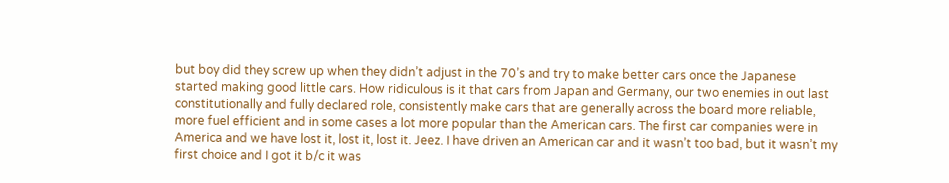but boy did they screw up when they didn’t adjust in the 70’s and try to make better cars once the Japanese started making good little cars. How ridiculous is it that cars from Japan and Germany, our two enemies in out last constitutionally and fully declared role, consistently make cars that are generally across the board more reliable, more fuel efficient and in some cases a lot more popular than the American cars. The first car companies were in America and we have lost it, lost it, lost it. Jeez. I have driven an American car and it wasn’t too bad, but it wasn’t my first choice and I got it b/c it was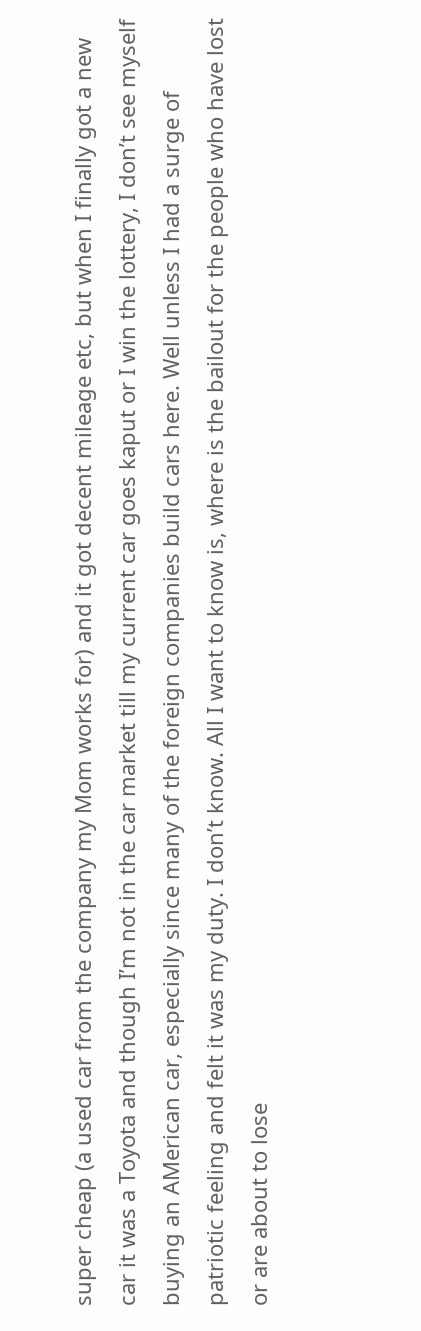super cheap (a used car from the company my Mom works for) and it got decent mileage etc, but when I finally got a new car it was a Toyota and though I’m not in the car market till my current car goes kaput or I win the lottery, I don’t see myself buying an AMerican car, especially since many of the foreign companies build cars here. Well unless I had a surge of patriotic feeling and felt it was my duty. I don’t know. All I want to know is, where is the bailout for the people who have lost or are about to lose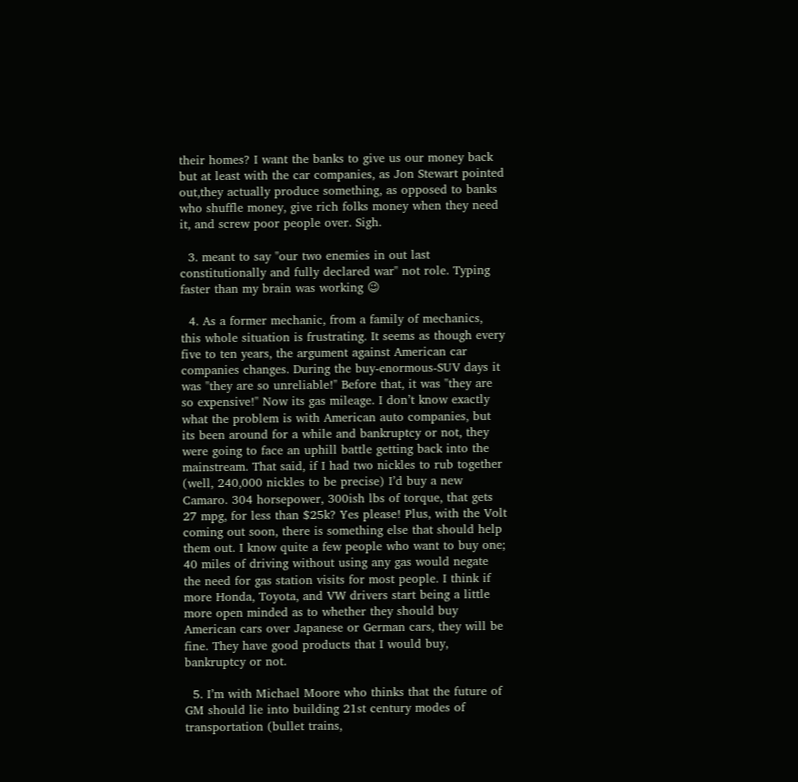their homes? I want the banks to give us our money back but at least with the car companies, as Jon Stewart pointed out,they actually produce something, as opposed to banks who shuffle money, give rich folks money when they need it, and screw poor people over. Sigh.

  3. meant to say "our two enemies in out last constitutionally and fully declared war" not role. Typing faster than my brain was working 😉

  4. As a former mechanic, from a family of mechanics, this whole situation is frustrating. It seems as though every five to ten years, the argument against American car companies changes. During the buy-enormous-SUV days it was "they are so unreliable!" Before that, it was "they are so expensive!" Now its gas mileage. I don’t know exactly what the problem is with American auto companies, but its been around for a while and bankruptcy or not, they were going to face an uphill battle getting back into the mainstream. That said, if I had two nickles to rub together (well, 240,000 nickles to be precise) I’d buy a new Camaro. 304 horsepower, 300ish lbs of torque, that gets 27 mpg, for less than $25k? Yes please! Plus, with the Volt coming out soon, there is something else that should help them out. I know quite a few people who want to buy one; 40 miles of driving without using any gas would negate the need for gas station visits for most people. I think if more Honda, Toyota, and VW drivers start being a little more open minded as to whether they should buy American cars over Japanese or German cars, they will be fine. They have good products that I would buy, bankruptcy or not.

  5. I’m with Michael Moore who thinks that the future of GM should lie into building 21st century modes of transportation (bullet trains,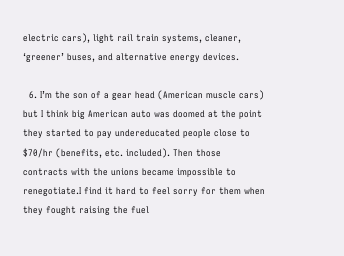electric cars), light rail train systems, cleaner, ‘greener’ buses, and alternative energy devices.

  6. I’m the son of a gear head (American muscle cars) but I think big American auto was doomed at the point they started to pay undereducated people close to $70/hr (benefits, etc. included). Then those contracts with the unions became impossible to renegotiate.I find it hard to feel sorry for them when they fought raising the fuel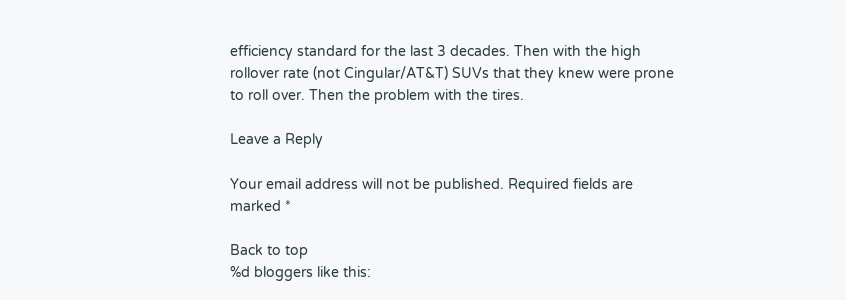efficiency standard for the last 3 decades. Then with the high rollover rate (not Cingular/AT&T) SUVs that they knew were prone to roll over. Then the problem with the tires.

Leave a Reply

Your email address will not be published. Required fields are marked *

Back to top
%d bloggers like this: